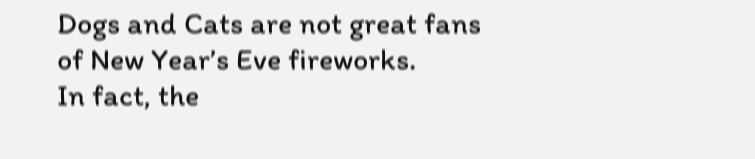Dogs and Cats are not great fans of New Year’s Eve fireworks.
In fact, the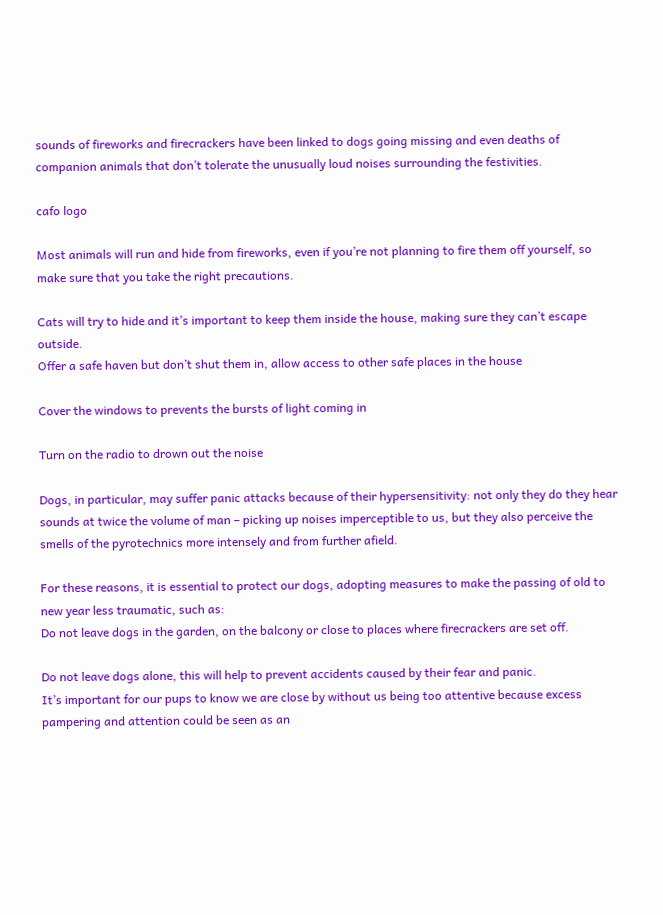sounds of fireworks and firecrackers have been linked to dogs going missing and even deaths of companion animals that don’t tolerate the unusually loud noises surrounding the festivities.

cafo logo

Most animals will run and hide from fireworks, even if you’re not planning to fire them off yourself, so make sure that you take the right precautions.

Cats will try to hide and it’s important to keep them inside the house, making sure they can’t escape outside.
Offer a safe haven but don’t shut them in, allow access to other safe places in the house

Cover the windows to prevents the bursts of light coming in

Turn on the radio to drown out the noise

Dogs, in particular, may suffer panic attacks because of their hypersensitivity: not only they do they hear sounds at twice the volume of man – picking up noises imperceptible to us, but they also perceive the smells of the pyrotechnics more intensely and from further afield.

For these reasons, it is essential to protect our dogs, adopting measures to make the passing of old to new year less traumatic, such as:
Do not leave dogs in the garden, on the balcony or close to places where firecrackers are set off.

Do not leave dogs alone, this will help to prevent accidents caused by their fear and panic.
It’s important for our pups to know we are close by without us being too attentive because excess pampering and attention could be seen as an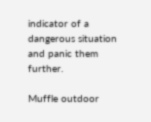indicator of a dangerous situation and panic them further.

Muffle outdoor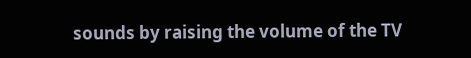sounds by raising the volume of the TV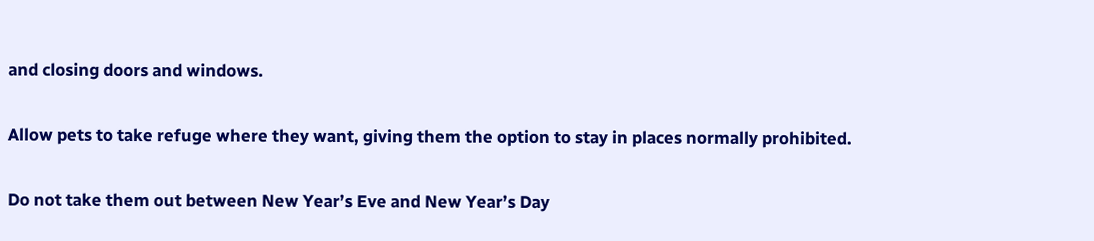and closing doors and windows.

Allow pets to take refuge where they want, giving them the option to stay in places normally prohibited.

Do not take them out between New Year’s Eve and New Year’s Day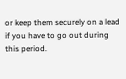or keep them securely on a lead if you have to go out during this period.